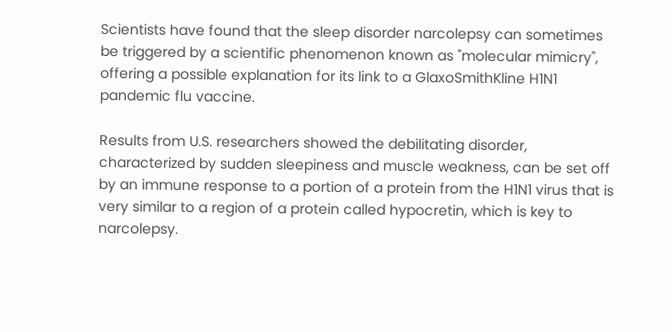Scientists have found that the sleep disorder narcolepsy can sometimes be triggered by a scientific phenomenon known as "molecular mimicry", offering a possible explanation for its link to a GlaxoSmithKline H1N1 pandemic flu vaccine.

Results from U.S. researchers showed the debilitating disorder, characterized by sudden sleepiness and muscle weakness, can be set off by an immune response to a portion of a protein from the H1N1 virus that is very similar to a region of a protein called hypocretin, which is key to narcolepsy.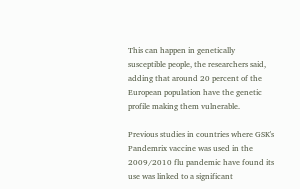This can happen in genetically susceptible people, the researchers said, adding that around 20 percent of the European population have the genetic profile making them vulnerable.

Previous studies in countries where GSK's Pandemrix vaccine was used in the 2009/2010 flu pandemic have found its use was linked to a significant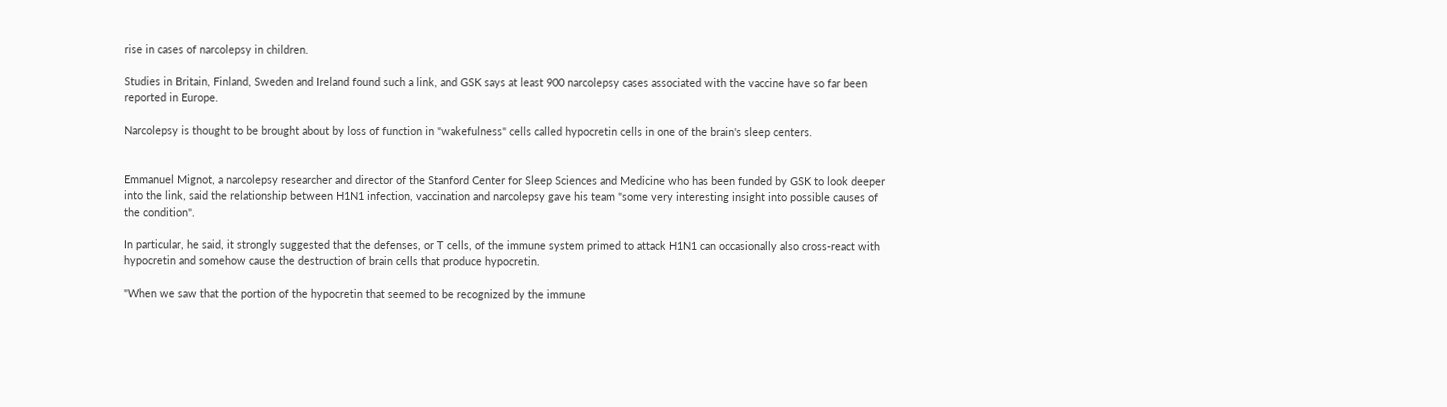rise in cases of narcolepsy in children.

Studies in Britain, Finland, Sweden and Ireland found such a link, and GSK says at least 900 narcolepsy cases associated with the vaccine have so far been reported in Europe.

Narcolepsy is thought to be brought about by loss of function in "wakefulness" cells called hypocretin cells in one of the brain's sleep centers.


Emmanuel Mignot, a narcolepsy researcher and director of the Stanford Center for Sleep Sciences and Medicine who has been funded by GSK to look deeper into the link, said the relationship between H1N1 infection, vaccination and narcolepsy gave his team "some very interesting insight into possible causes of the condition".

In particular, he said, it strongly suggested that the defenses, or T cells, of the immune system primed to attack H1N1 can occasionally also cross-react with hypocretin and somehow cause the destruction of brain cells that produce hypocretin.

"When we saw that the portion of the hypocretin that seemed to be recognized by the immune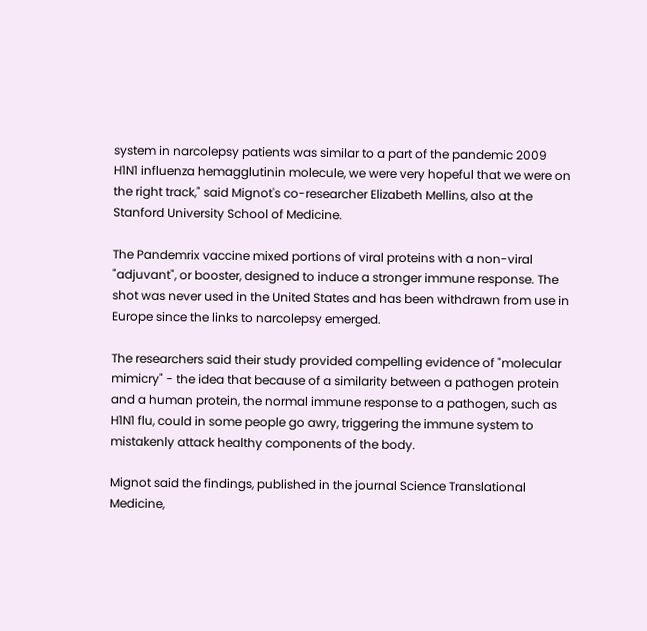system in narcolepsy patients was similar to a part of the pandemic 2009 H1N1 influenza hemagglutinin molecule, we were very hopeful that we were on the right track," said Mignot's co-researcher Elizabeth Mellins, also at the Stanford University School of Medicine.

The Pandemrix vaccine mixed portions of viral proteins with a non-viral "adjuvant", or booster, designed to induce a stronger immune response. The shot was never used in the United States and has been withdrawn from use in Europe since the links to narcolepsy emerged.

The researchers said their study provided compelling evidence of "molecular mimicry" - the idea that because of a similarity between a pathogen protein and a human protein, the normal immune response to a pathogen, such as H1N1 flu, could in some people go awry, triggering the immune system to mistakenly attack healthy components of the body.

Mignot said the findings, published in the journal Science Translational Medicine,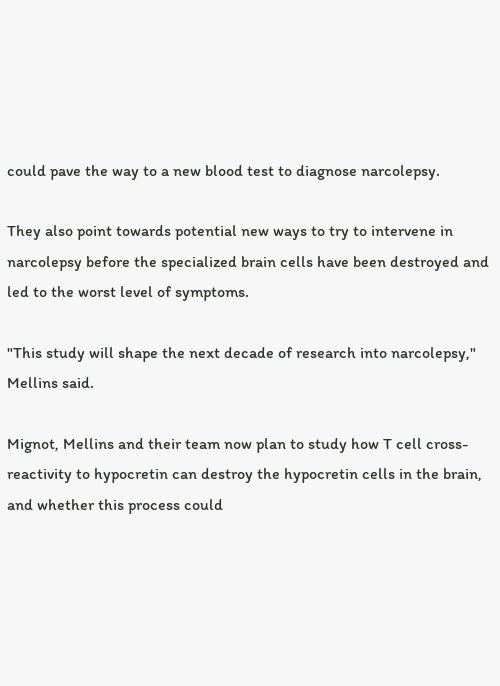could pave the way to a new blood test to diagnose narcolepsy.

They also point towards potential new ways to try to intervene in narcolepsy before the specialized brain cells have been destroyed and led to the worst level of symptoms.

"This study will shape the next decade of research into narcolepsy," Mellins said.

Mignot, Mellins and their team now plan to study how T cell cross-reactivity to hypocretin can destroy the hypocretin cells in the brain, and whether this process could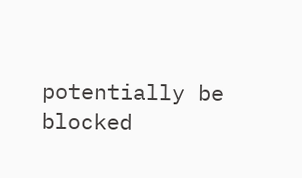potentially be blocked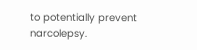to potentially prevent narcolepsy.